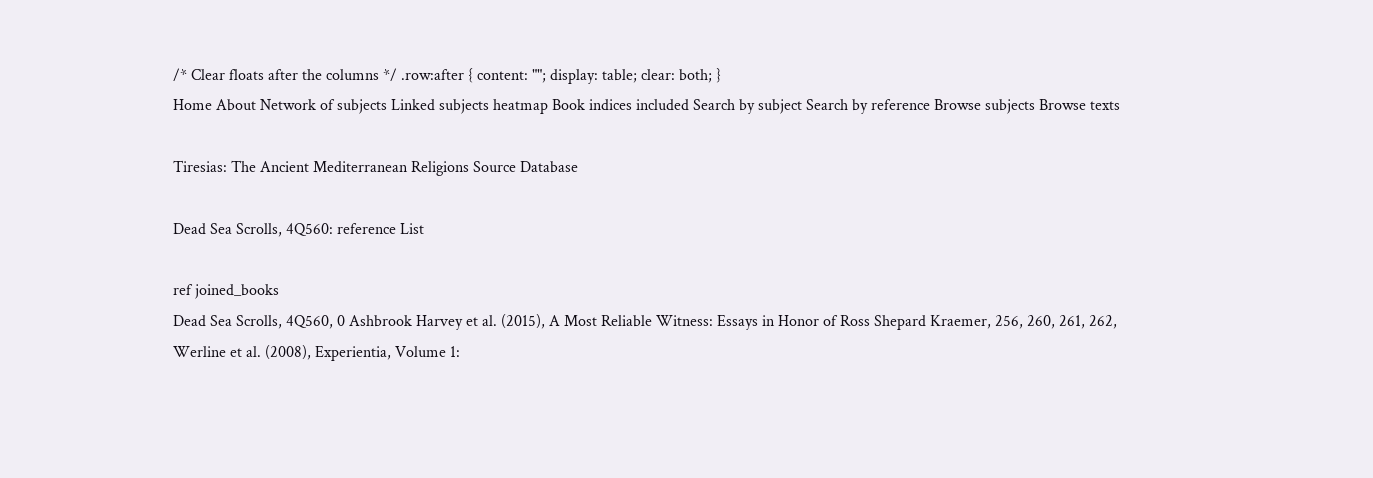/* Clear floats after the columns */ .row:after { content: ""; display: table; clear: both; }
Home About Network of subjects Linked subjects heatmap Book indices included Search by subject Search by reference Browse subjects Browse texts

Tiresias: The Ancient Mediterranean Religions Source Database

Dead Sea Scrolls, 4Q560: reference List

ref joined_books
Dead Sea Scrolls, 4Q560, 0 Ashbrook Harvey et al. (2015), A Most Reliable Witness: Essays in Honor of Ross Shepard Kraemer, 256, 260, 261, 262, Werline et al. (2008), Experientia, Volume 1: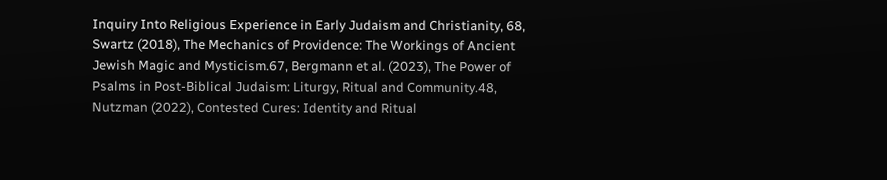Inquiry Into Religious Experience in Early Judaism and Christianity, 68, Swartz (2018), The Mechanics of Providence: The Workings of Ancient Jewish Magic and Mysticism.67, Bergmann et al. (2023), The Power of Psalms in Post-Biblical Judaism: Liturgy, Ritual and Community.48, Nutzman (2022), Contested Cures: Identity and Ritual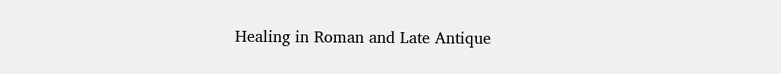Healing in Roman and Late Antique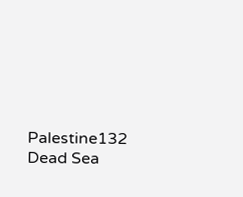Palestine132
Dead Sea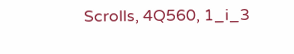Scrolls, 4Q560, 1_i_3